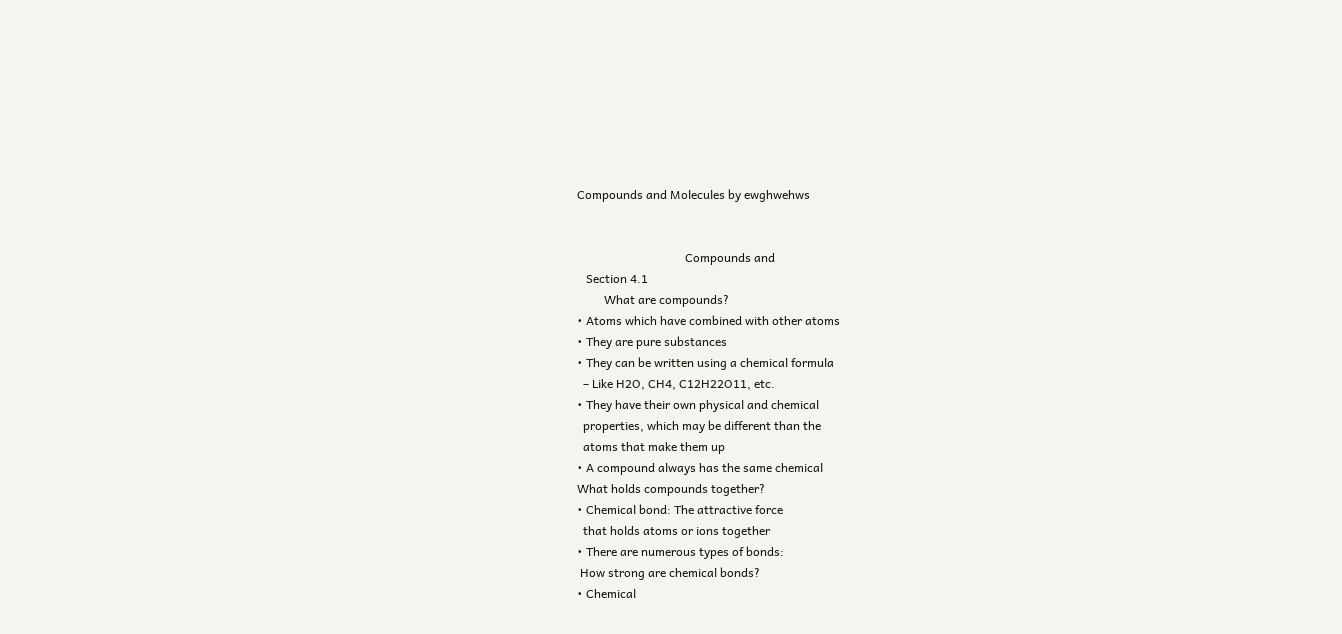Compounds and Molecules by ewghwehws


                                    Compounds and
   Section 4.1
         What are compounds?
• Atoms which have combined with other atoms
• They are pure substances
• They can be written using a chemical formula
  – Like H2O, CH4, C12H22O11, etc.
• They have their own physical and chemical
  properties, which may be different than the
  atoms that make them up
• A compound always has the same chemical
What holds compounds together?
• Chemical bond: The attractive force
  that holds atoms or ions together
• There are numerous types of bonds:
 How strong are chemical bonds?
• Chemical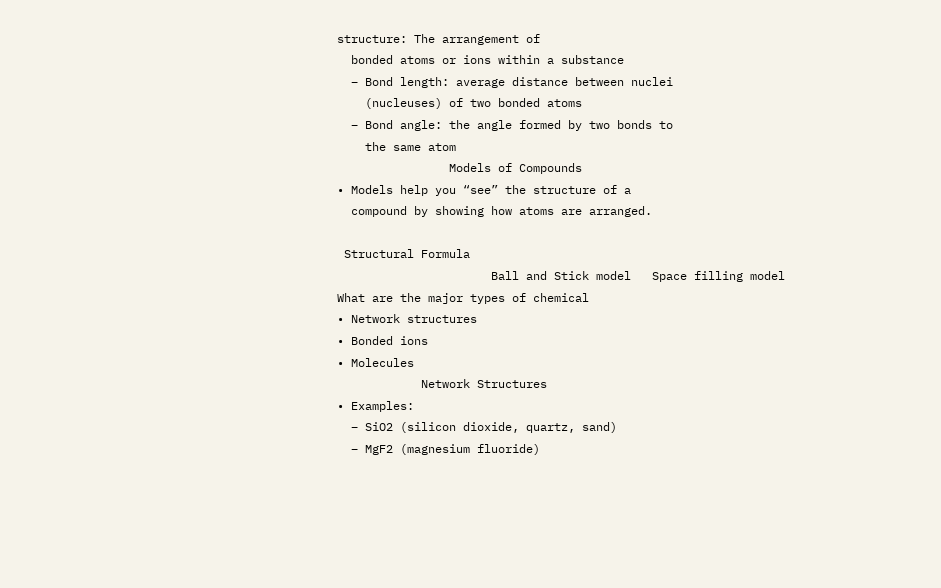structure: The arrangement of
  bonded atoms or ions within a substance
  – Bond length: average distance between nuclei
    (nucleuses) of two bonded atoms
  – Bond angle: the angle formed by two bonds to
    the same atom
                Models of Compounds
• Models help you “see” the structure of a
  compound by showing how atoms are arranged.

 Structural Formula
                      Ball and Stick model   Space filling model
What are the major types of chemical
• Network structures
• Bonded ions
• Molecules
            Network Structures
• Examples:
  – SiO2 (silicon dioxide, quartz, sand)
  – MgF2 (magnesium fluoride)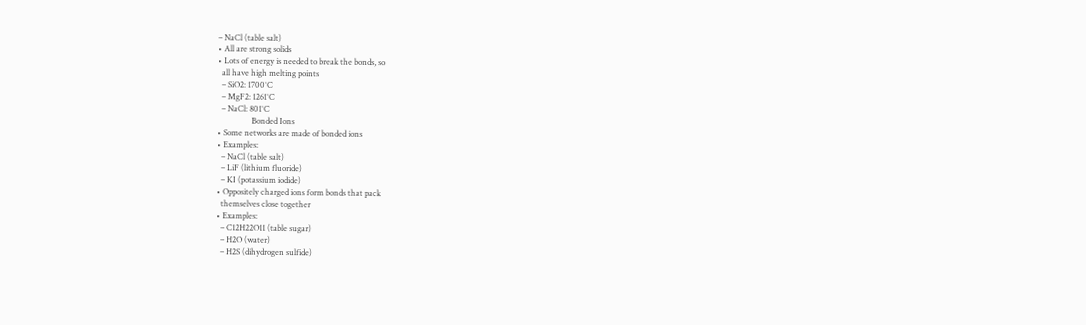– NaCl (table salt)
• All are strong solids
• Lots of energy is needed to break the bonds, so
  all have high melting points
  – SiO2: 1700˚C
  – MgF2: 1261˚C
  – NaCl: 801˚C
                 Bonded Ions
• Some networks are made of bonded ions
• Examples:
  – NaCl (table salt)
  – LiF (lithium fluoride)
  – KI (potassium iodide)
• Oppositely charged ions form bonds that pack
  themselves close together
• Examples:
  – C12H22O11 (table sugar)
  – H2O (water)
  – H2S (dihydrogen sulfide)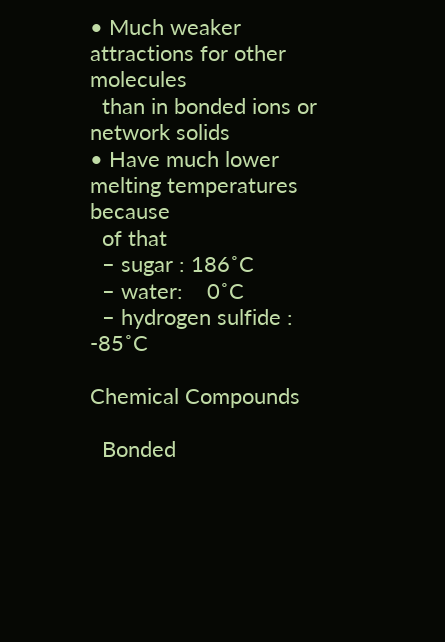• Much weaker attractions for other molecules
  than in bonded ions or network solids
• Have much lower melting temperatures because
  of that
  – sugar : 186˚C
  – water:    0˚C
  – hydrogen sulfide : -85˚C

Chemical Compounds

  Bonded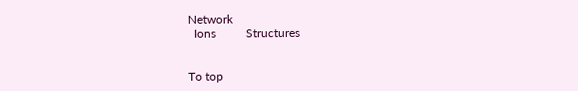Network
  Ions          Structures


To top